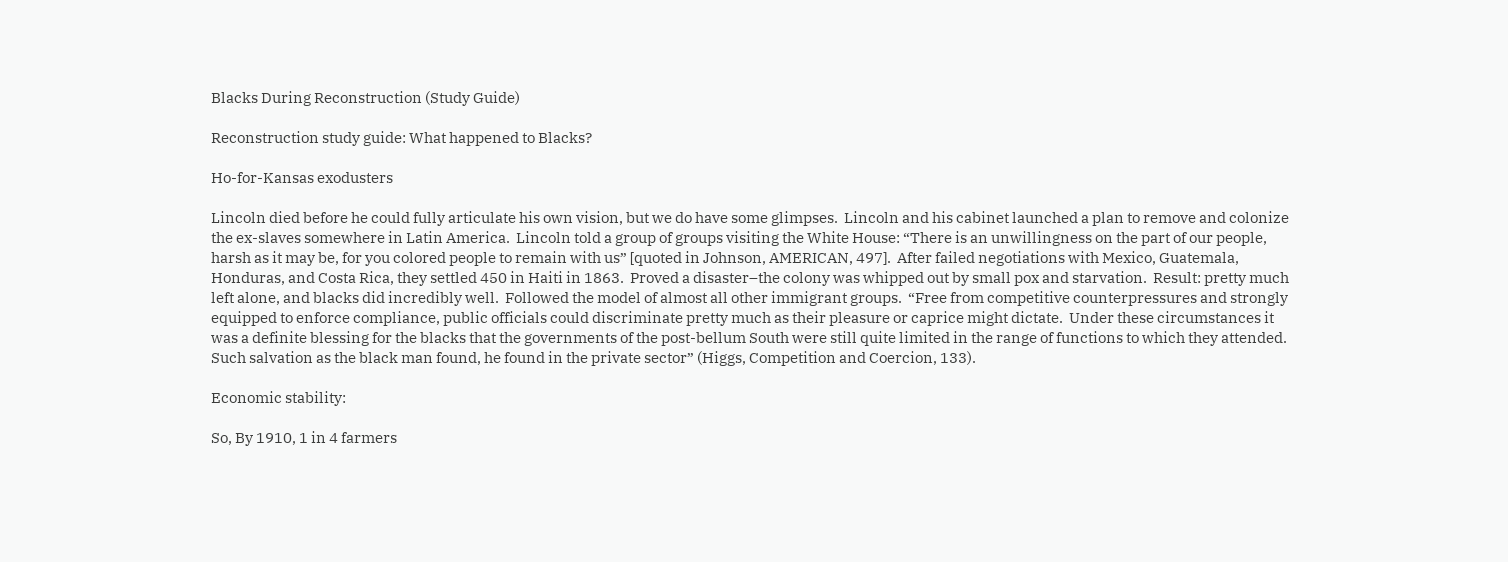Blacks During Reconstruction (Study Guide)

Reconstruction study guide: What happened to Blacks?

Ho-for-Kansas exodusters

Lincoln died before he could fully articulate his own vision, but we do have some glimpses.  Lincoln and his cabinet launched a plan to remove and colonize the ex-slaves somewhere in Latin America.  Lincoln told a group of groups visiting the White House: “There is an unwillingness on the part of our people, harsh as it may be, for you colored people to remain with us” [quoted in Johnson, AMERICAN, 497].  After failed negotiations with Mexico, Guatemala, Honduras, and Costa Rica, they settled 450 in Haiti in 1863.  Proved a disaster–the colony was whipped out by small pox and starvation.  Result: pretty much left alone, and blacks did incredibly well.  Followed the model of almost all other immigrant groups.  “Free from competitive counterpressures and strongly equipped to enforce compliance, public officials could discriminate pretty much as their pleasure or caprice might dictate.  Under these circumstances it was a definite blessing for the blacks that the governments of the post-bellum South were still quite limited in the range of functions to which they attended.  Such salvation as the black man found, he found in the private sector” (Higgs, Competition and Coercion, 133).

Economic stability:

So, By 1910, 1 in 4 farmers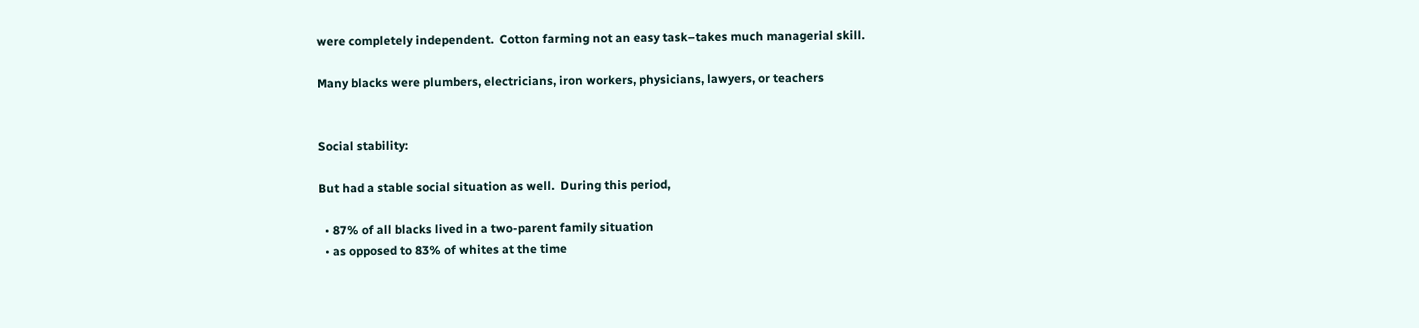were completely independent.  Cotton farming not an easy task–takes much managerial skill.

Many blacks were plumbers, electricians, iron workers, physicians, lawyers, or teachers


Social stability:

But had a stable social situation as well.  During this period,

  • 87% of all blacks lived in a two-parent family situation
  • as opposed to 83% of whites at the time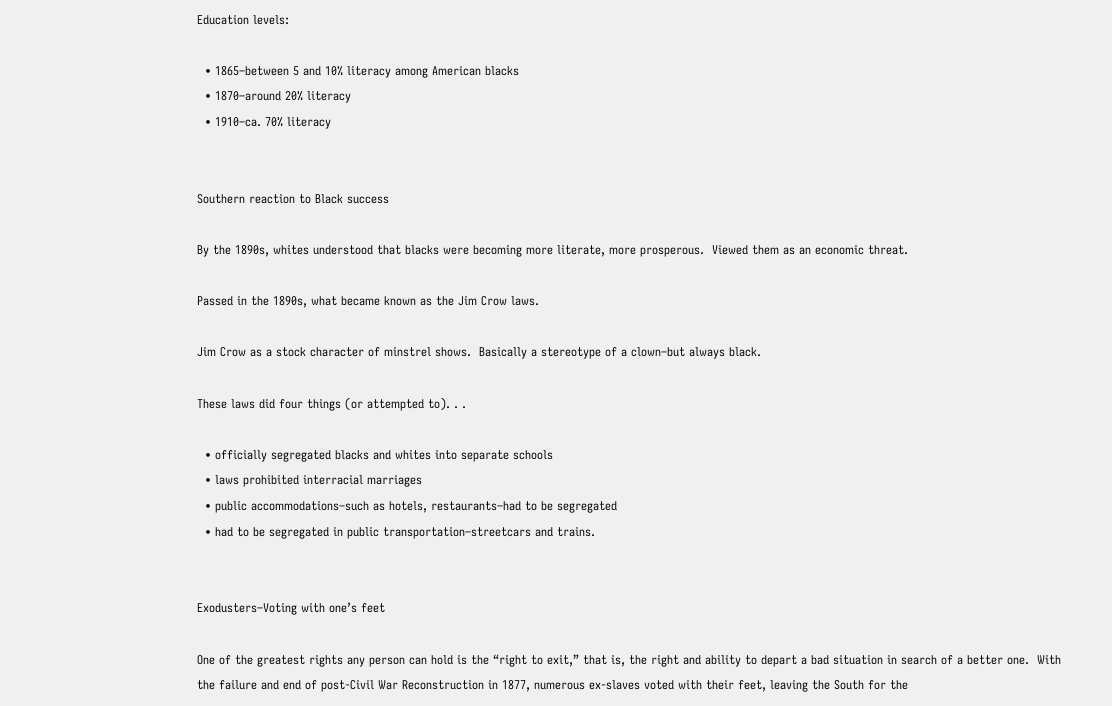Education levels:

  • 1865–between 5 and 10% literacy among American blacks
  • 1870–around 20% literacy
  • 1910–ca. 70% literacy


Southern reaction to Black success

By the 1890s, whites understood that blacks were becoming more literate, more prosperous.  Viewed them as an economic threat.

Passed in the 1890s, what became known as the Jim Crow laws.

Jim Crow as a stock character of minstrel shows.  Basically a stereotype of a clown–but always black.

These laws did four things (or attempted to). . .

  • officially segregated blacks and whites into separate schools
  • laws prohibited interracial marriages
  • public accommodations–such as hotels, restaurants–had to be segregated
  • had to be segregated in public transportation–streetcars and trains.


Exodusters–Voting with one’s feet

One of the greatest rights any person can hold is the “right to exit,” that is, the right and ability to depart a bad situation in search of a better one.  With the failure and end of post-Civil War Reconstruction in 1877, numerous ex-slaves voted with their feet, leaving the South for the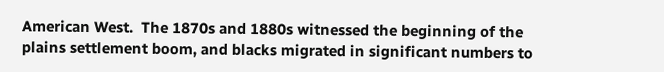American West.  The 1870s and 1880s witnessed the beginning of the plains settlement boom, and blacks migrated in significant numbers to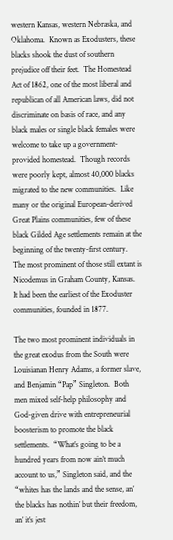western Kansas, western Nebraska, and Oklahoma.  Known as Exodusters, these blacks shook the dust of southern prejudice off their feet.  The Homestead Act of 1862, one of the most liberal and republican of all American laws, did not discriminate on basis of race, and any black males or single black females were welcome to take up a government-provided homestead.  Though records were poorly kept, almost 40,000 blacks migrated to the new communities.  Like many or the original European-derived Great Plains communities, few of these black Gilded Age settlements remain at the beginning of the twenty-first century.  The most prominent of those still extant is Nicodemus in Graham County, Kansas.  It had been the earliest of the Exoduster communities, founded in 1877.

The two most prominent individuals in the great exodus from the South were Louisianan Henry Adams, a former slave, and Benjamin “Pap” Singleton.  Both men mixed self-help philosophy and God-given drive with entrepreneurial boosterism to promote the black settlements.  “What’s going to be a hundred years from now ain’t much account to us,” Singleton said, and the “whites has the lands and the sense, an’ the blacks has nothin’ but their freedom, an’ it’s jest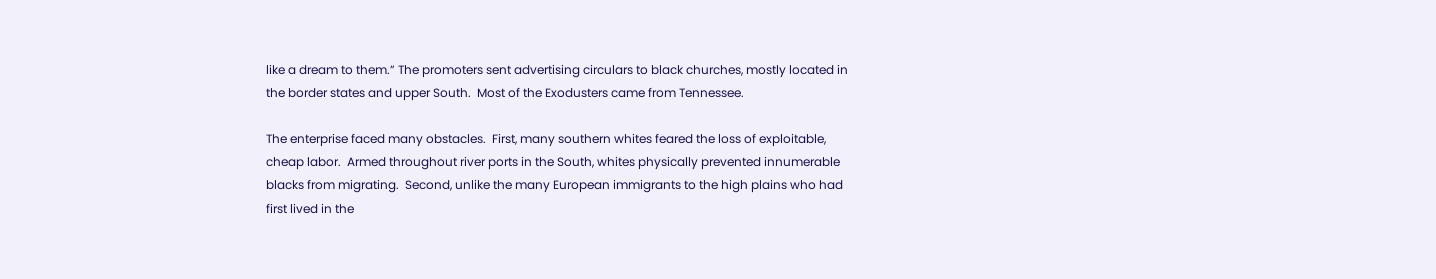like a dream to them.” The promoters sent advertising circulars to black churches, mostly located in the border states and upper South.  Most of the Exodusters came from Tennessee.

The enterprise faced many obstacles.  First, many southern whites feared the loss of exploitable, cheap labor.  Armed throughout river ports in the South, whites physically prevented innumerable blacks from migrating.  Second, unlike the many European immigrants to the high plains who had first lived in the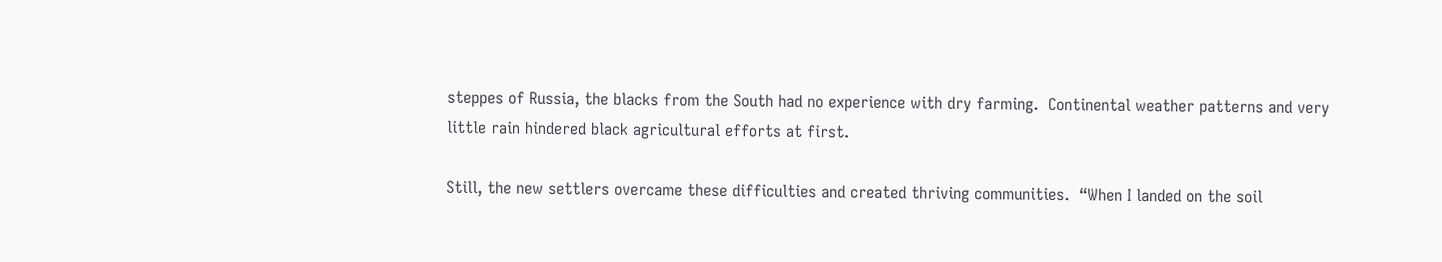steppes of Russia, the blacks from the South had no experience with dry farming.  Continental weather patterns and very little rain hindered black agricultural efforts at first.

Still, the new settlers overcame these difficulties and created thriving communities.  “When I landed on the soil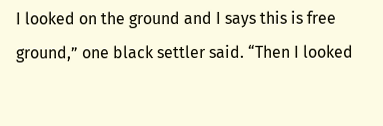I looked on the ground and I says this is free ground,” one black settler said. “Then I looked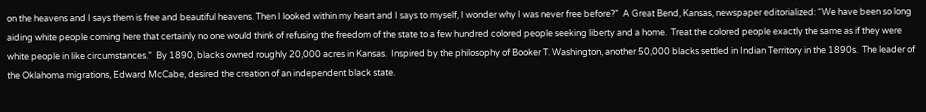on the heavens and I says them is free and beautiful heavens. Then I looked within my heart and I says to myself, I wonder why I was never free before?”  A Great Bend, Kansas, newspaper editorialized: “We have been so long aiding white people coming here that certainly no one would think of refusing the freedom of the state to a few hundred colored people seeking liberty and a home.  Treat the colored people exactly the same as if they were white people in like circumstances.”  By 1890, blacks owned roughly 20,000 acres in Kansas.  Inspired by the philosophy of Booker T. Washington, another 50,000 blacks settled in Indian Territory in the 1890s.  The leader of the Oklahoma migrations, Edward McCabe, desired the creation of an independent black state.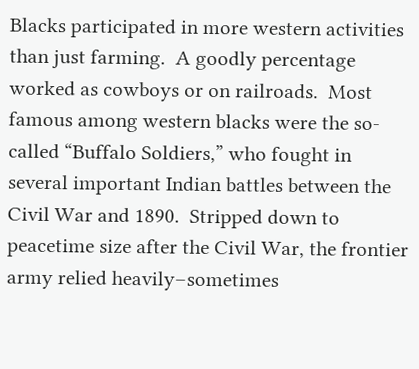Blacks participated in more western activities than just farming.  A goodly percentage worked as cowboys or on railroads.  Most famous among western blacks were the so-called “Buffalo Soldiers,” who fought in several important Indian battles between the Civil War and 1890.  Stripped down to peacetime size after the Civil War, the frontier army relied heavily–sometimes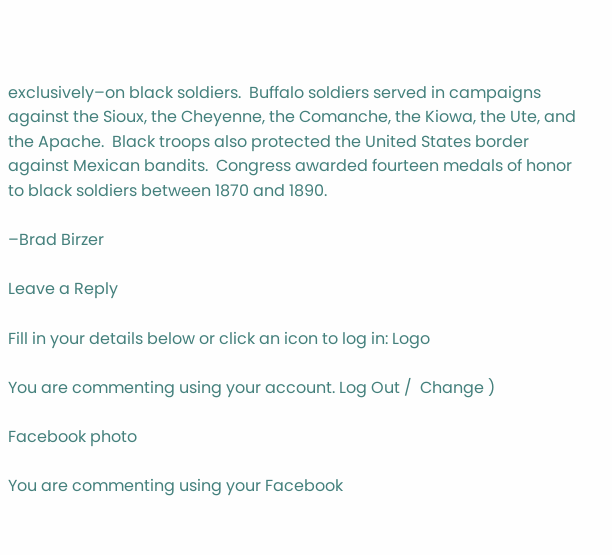exclusively–on black soldiers.  Buffalo soldiers served in campaigns against the Sioux, the Cheyenne, the Comanche, the Kiowa, the Ute, and the Apache.  Black troops also protected the United States border against Mexican bandits.  Congress awarded fourteen medals of honor to black soldiers between 1870 and 1890.

–Brad Birzer

Leave a Reply

Fill in your details below or click an icon to log in: Logo

You are commenting using your account. Log Out /  Change )

Facebook photo

You are commenting using your Facebook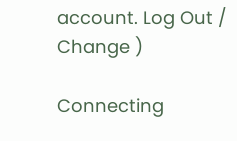account. Log Out /  Change )

Connecting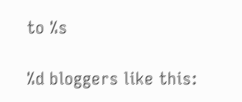to %s

%d bloggers like this: